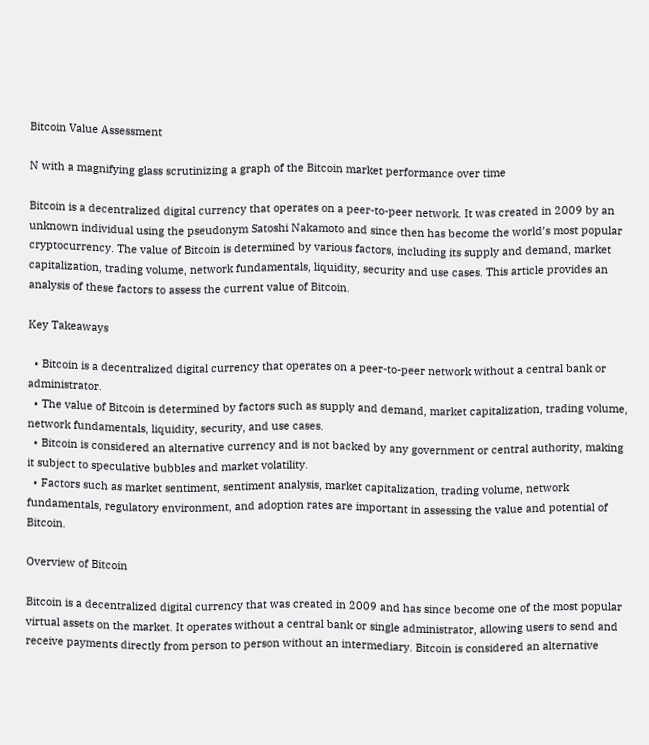Bitcoin Value Assessment

N with a magnifying glass scrutinizing a graph of the Bitcoin market performance over time

Bitcoin is a decentralized digital currency that operates on a peer-to-peer network. It was created in 2009 by an unknown individual using the pseudonym Satoshi Nakamoto and since then has become the world’s most popular cryptocurrency. The value of Bitcoin is determined by various factors, including its supply and demand, market capitalization, trading volume, network fundamentals, liquidity, security and use cases. This article provides an analysis of these factors to assess the current value of Bitcoin.

Key Takeaways

  • Bitcoin is a decentralized digital currency that operates on a peer-to-peer network without a central bank or administrator.
  • The value of Bitcoin is determined by factors such as supply and demand, market capitalization, trading volume, network fundamentals, liquidity, security, and use cases.
  • Bitcoin is considered an alternative currency and is not backed by any government or central authority, making it subject to speculative bubbles and market volatility.
  • Factors such as market sentiment, sentiment analysis, market capitalization, trading volume, network fundamentals, regulatory environment, and adoption rates are important in assessing the value and potential of Bitcoin.

Overview of Bitcoin

Bitcoin is a decentralized digital currency that was created in 2009 and has since become one of the most popular virtual assets on the market. It operates without a central bank or single administrator, allowing users to send and receive payments directly from person to person without an intermediary. Bitcoin is considered an alternative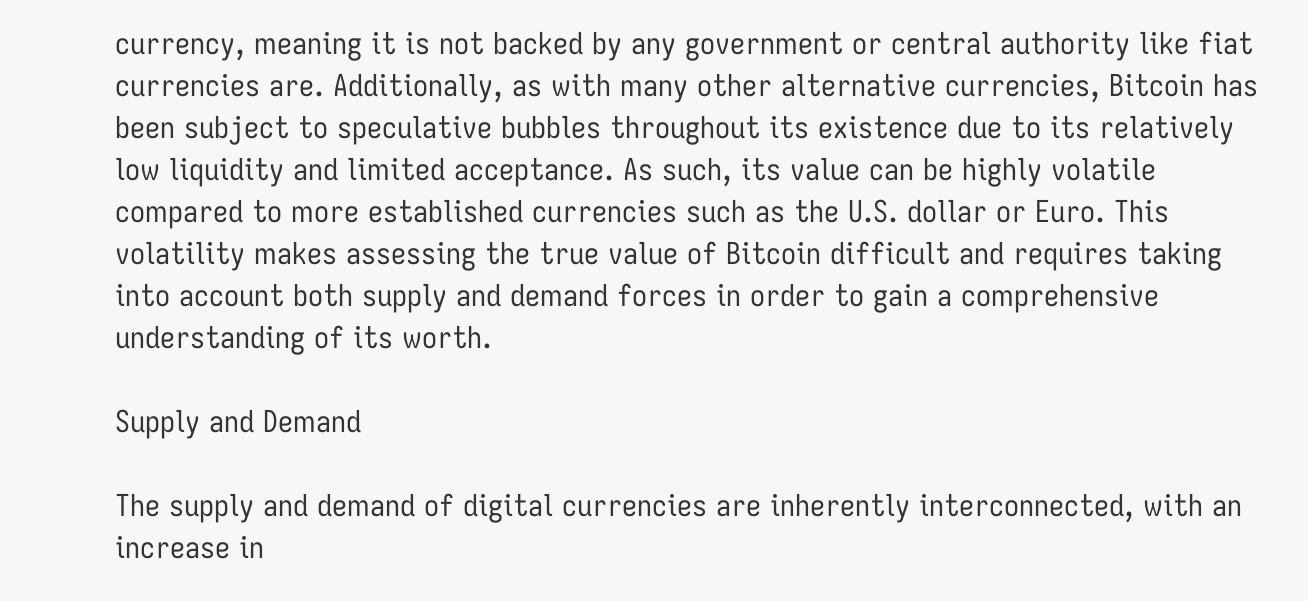currency, meaning it is not backed by any government or central authority like fiat currencies are. Additionally, as with many other alternative currencies, Bitcoin has been subject to speculative bubbles throughout its existence due to its relatively low liquidity and limited acceptance. As such, its value can be highly volatile compared to more established currencies such as the U.S. dollar or Euro. This volatility makes assessing the true value of Bitcoin difficult and requires taking into account both supply and demand forces in order to gain a comprehensive understanding of its worth.

Supply and Demand

The supply and demand of digital currencies are inherently interconnected, with an increase in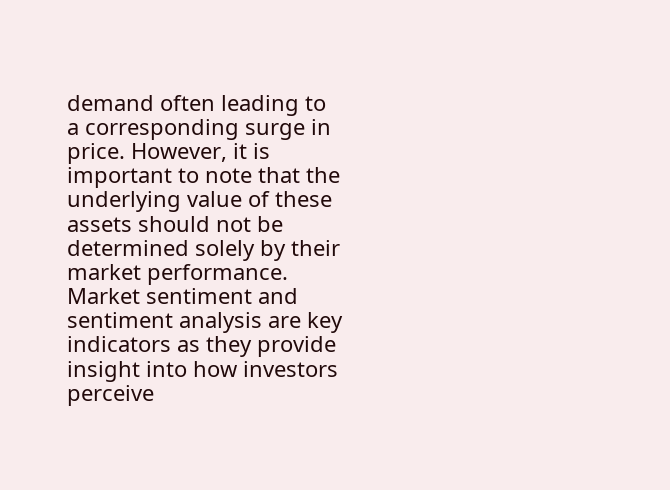demand often leading to a corresponding surge in price. However, it is important to note that the underlying value of these assets should not be determined solely by their market performance. Market sentiment and sentiment analysis are key indicators as they provide insight into how investors perceive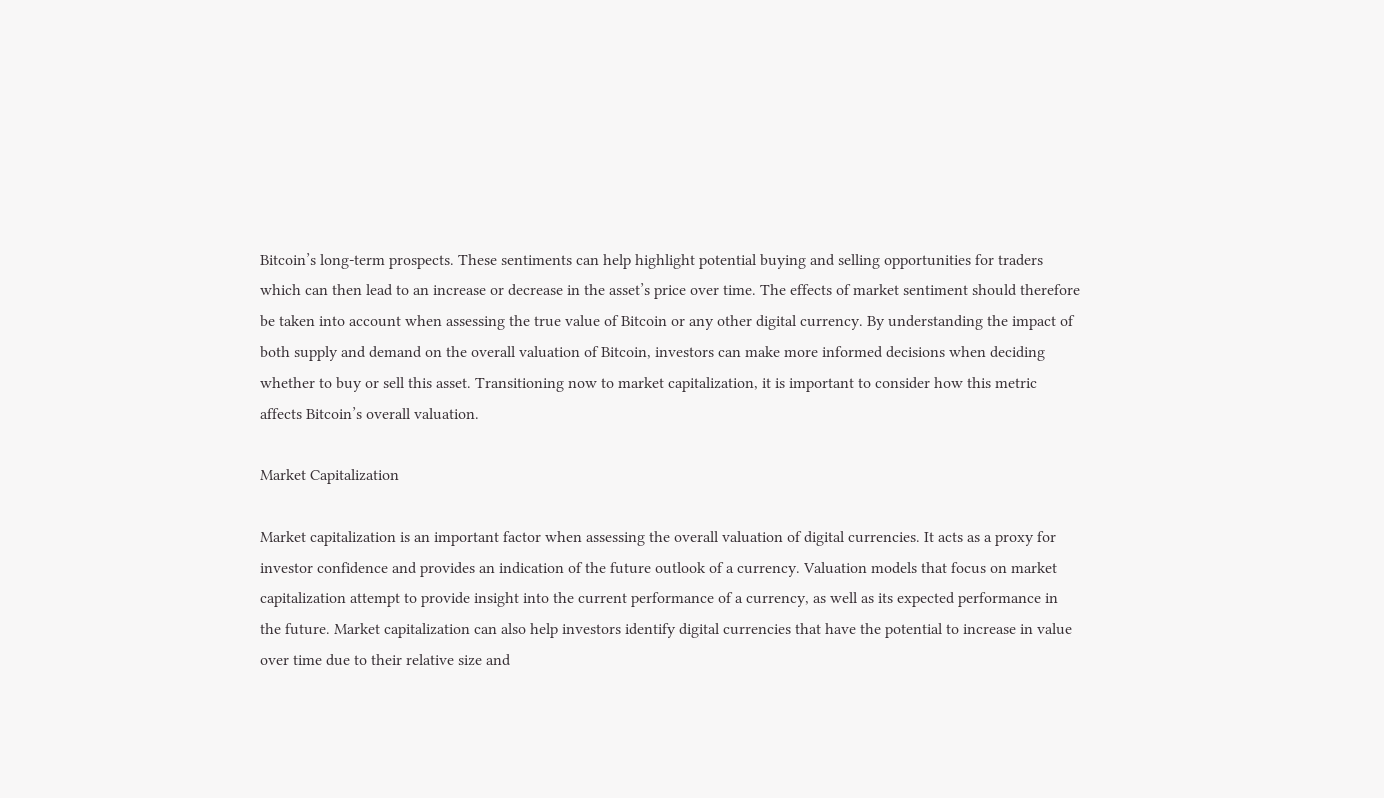Bitcoin’s long-term prospects. These sentiments can help highlight potential buying and selling opportunities for traders which can then lead to an increase or decrease in the asset’s price over time. The effects of market sentiment should therefore be taken into account when assessing the true value of Bitcoin or any other digital currency. By understanding the impact of both supply and demand on the overall valuation of Bitcoin, investors can make more informed decisions when deciding whether to buy or sell this asset. Transitioning now to market capitalization, it is important to consider how this metric affects Bitcoin’s overall valuation.

Market Capitalization

Market capitalization is an important factor when assessing the overall valuation of digital currencies. It acts as a proxy for investor confidence and provides an indication of the future outlook of a currency. Valuation models that focus on market capitalization attempt to provide insight into the current performance of a currency, as well as its expected performance in the future. Market capitalization can also help investors identify digital currencies that have the potential to increase in value over time due to their relative size and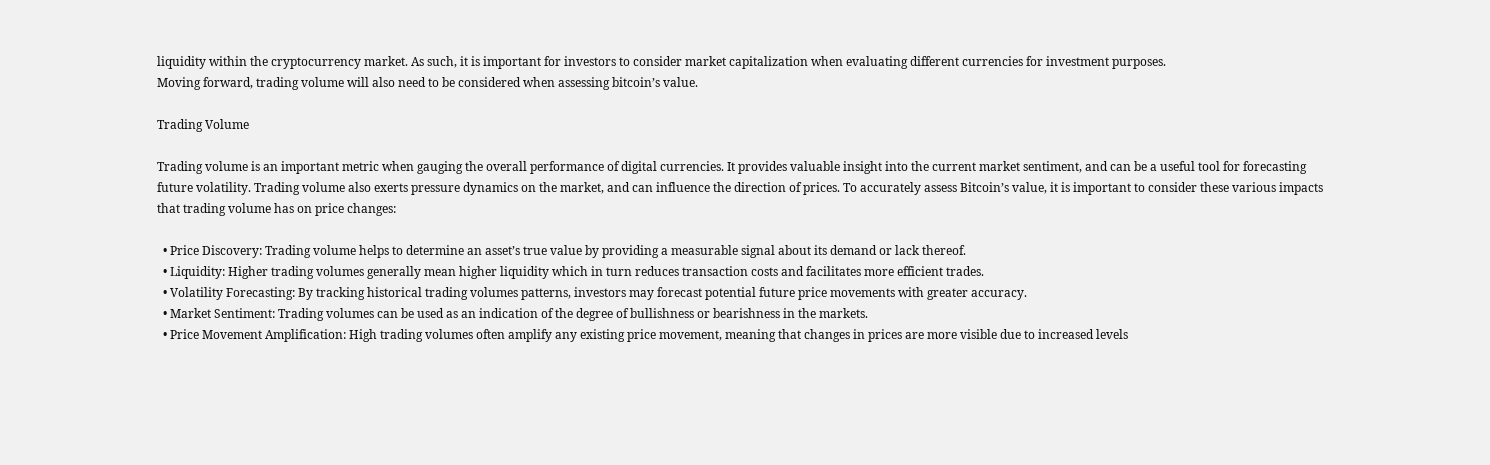liquidity within the cryptocurrency market. As such, it is important for investors to consider market capitalization when evaluating different currencies for investment purposes.
Moving forward, trading volume will also need to be considered when assessing bitcoin’s value.

Trading Volume

Trading volume is an important metric when gauging the overall performance of digital currencies. It provides valuable insight into the current market sentiment, and can be a useful tool for forecasting future volatility. Trading volume also exerts pressure dynamics on the market, and can influence the direction of prices. To accurately assess Bitcoin’s value, it is important to consider these various impacts that trading volume has on price changes:

  • Price Discovery: Trading volume helps to determine an asset’s true value by providing a measurable signal about its demand or lack thereof.
  • Liquidity: Higher trading volumes generally mean higher liquidity which in turn reduces transaction costs and facilitates more efficient trades.
  • Volatility Forecasting: By tracking historical trading volumes patterns, investors may forecast potential future price movements with greater accuracy.
  • Market Sentiment: Trading volumes can be used as an indication of the degree of bullishness or bearishness in the markets.
  • Price Movement Amplification: High trading volumes often amplify any existing price movement, meaning that changes in prices are more visible due to increased levels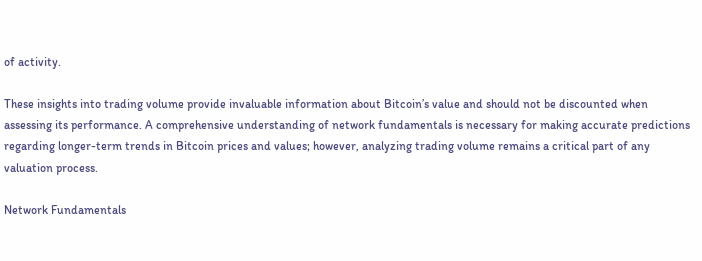of activity.

These insights into trading volume provide invaluable information about Bitcoin’s value and should not be discounted when assessing its performance. A comprehensive understanding of network fundamentals is necessary for making accurate predictions regarding longer-term trends in Bitcoin prices and values; however, analyzing trading volume remains a critical part of any valuation process.

Network Fundamentals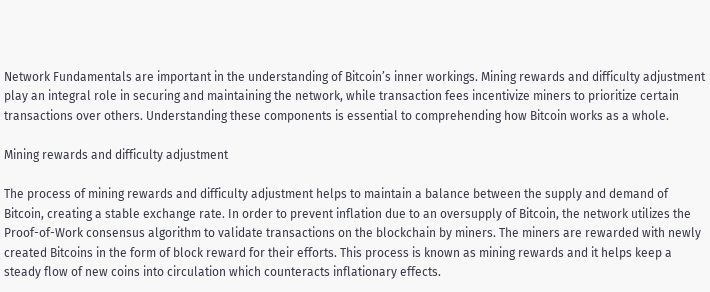Network Fundamentals are important in the understanding of Bitcoin’s inner workings. Mining rewards and difficulty adjustment play an integral role in securing and maintaining the network, while transaction fees incentivize miners to prioritize certain transactions over others. Understanding these components is essential to comprehending how Bitcoin works as a whole.

Mining rewards and difficulty adjustment

The process of mining rewards and difficulty adjustment helps to maintain a balance between the supply and demand of Bitcoin, creating a stable exchange rate. In order to prevent inflation due to an oversupply of Bitcoin, the network utilizes the Proof-of-Work consensus algorithm to validate transactions on the blockchain by miners. The miners are rewarded with newly created Bitcoins in the form of block reward for their efforts. This process is known as mining rewards and it helps keep a steady flow of new coins into circulation which counteracts inflationary effects.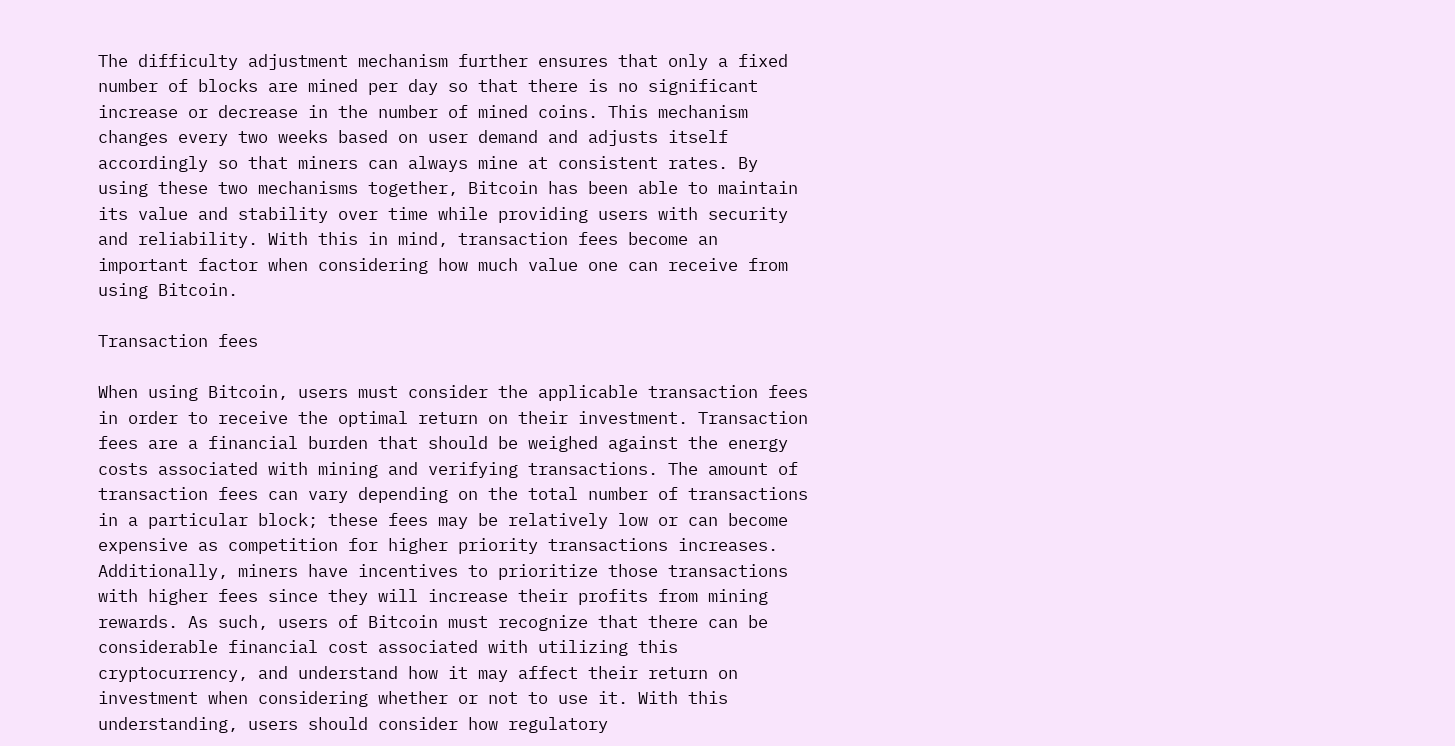The difficulty adjustment mechanism further ensures that only a fixed number of blocks are mined per day so that there is no significant increase or decrease in the number of mined coins. This mechanism changes every two weeks based on user demand and adjusts itself accordingly so that miners can always mine at consistent rates. By using these two mechanisms together, Bitcoin has been able to maintain its value and stability over time while providing users with security and reliability. With this in mind, transaction fees become an important factor when considering how much value one can receive from using Bitcoin.

Transaction fees

When using Bitcoin, users must consider the applicable transaction fees in order to receive the optimal return on their investment. Transaction fees are a financial burden that should be weighed against the energy costs associated with mining and verifying transactions. The amount of transaction fees can vary depending on the total number of transactions in a particular block; these fees may be relatively low or can become expensive as competition for higher priority transactions increases. Additionally, miners have incentives to prioritize those transactions with higher fees since they will increase their profits from mining rewards. As such, users of Bitcoin must recognize that there can be considerable financial cost associated with utilizing this cryptocurrency, and understand how it may affect their return on investment when considering whether or not to use it. With this understanding, users should consider how regulatory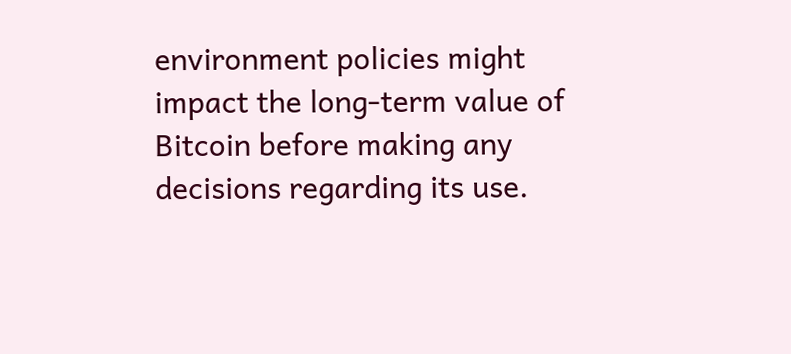environment policies might impact the long-term value of Bitcoin before making any decisions regarding its use.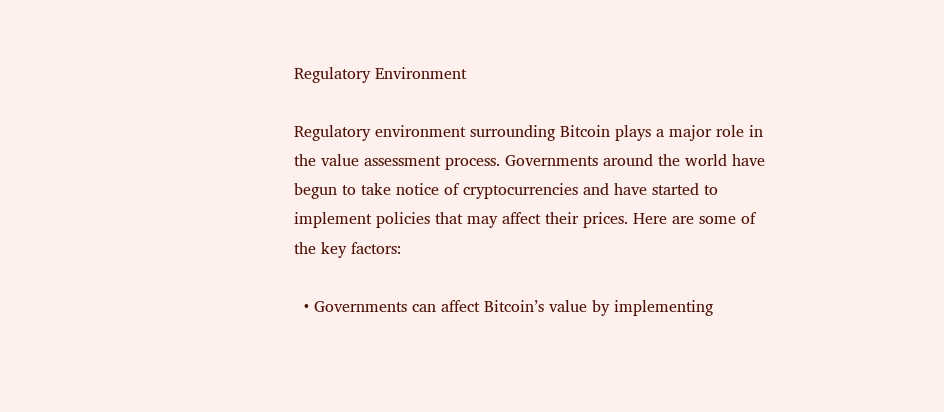Regulatory Environment

Regulatory environment surrounding Bitcoin plays a major role in the value assessment process. Governments around the world have begun to take notice of cryptocurrencies and have started to implement policies that may affect their prices. Here are some of the key factors:

  • Governments can affect Bitcoin’s value by implementing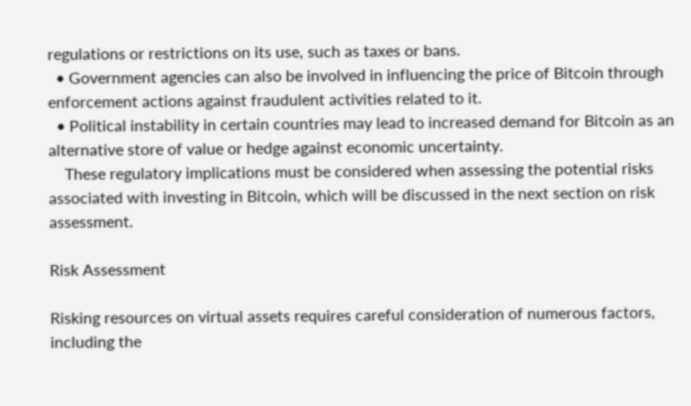regulations or restrictions on its use, such as taxes or bans.
  • Government agencies can also be involved in influencing the price of Bitcoin through enforcement actions against fraudulent activities related to it.
  • Political instability in certain countries may lead to increased demand for Bitcoin as an alternative store of value or hedge against economic uncertainty.
    These regulatory implications must be considered when assessing the potential risks associated with investing in Bitcoin, which will be discussed in the next section on risk assessment.

Risk Assessment

Risking resources on virtual assets requires careful consideration of numerous factors, including the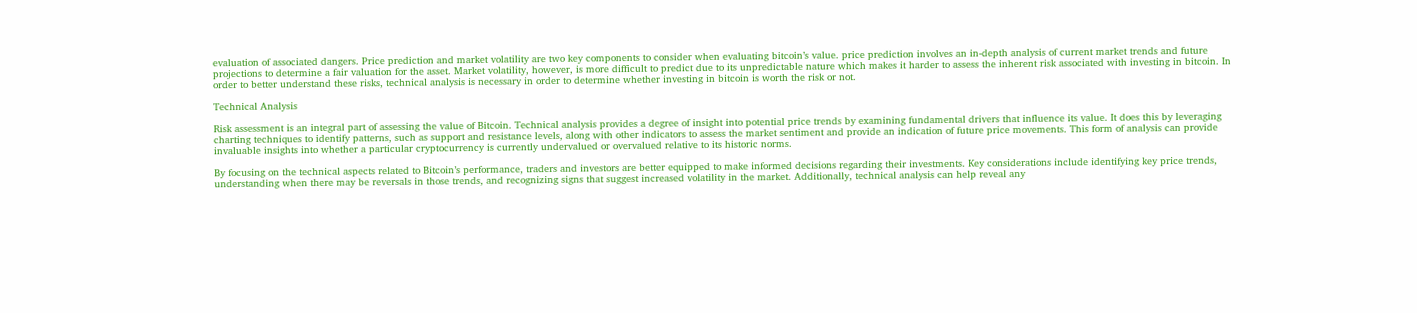evaluation of associated dangers. Price prediction and market volatility are two key components to consider when evaluating bitcoin’s value. price prediction involves an in-depth analysis of current market trends and future projections to determine a fair valuation for the asset. Market volatility, however, is more difficult to predict due to its unpredictable nature which makes it harder to assess the inherent risk associated with investing in bitcoin. In order to better understand these risks, technical analysis is necessary in order to determine whether investing in bitcoin is worth the risk or not.

Technical Analysis

Risk assessment is an integral part of assessing the value of Bitcoin. Technical analysis provides a degree of insight into potential price trends by examining fundamental drivers that influence its value. It does this by leveraging charting techniques to identify patterns, such as support and resistance levels, along with other indicators to assess the market sentiment and provide an indication of future price movements. This form of analysis can provide invaluable insights into whether a particular cryptocurrency is currently undervalued or overvalued relative to its historic norms.

By focusing on the technical aspects related to Bitcoin’s performance, traders and investors are better equipped to make informed decisions regarding their investments. Key considerations include identifying key price trends, understanding when there may be reversals in those trends, and recognizing signs that suggest increased volatility in the market. Additionally, technical analysis can help reveal any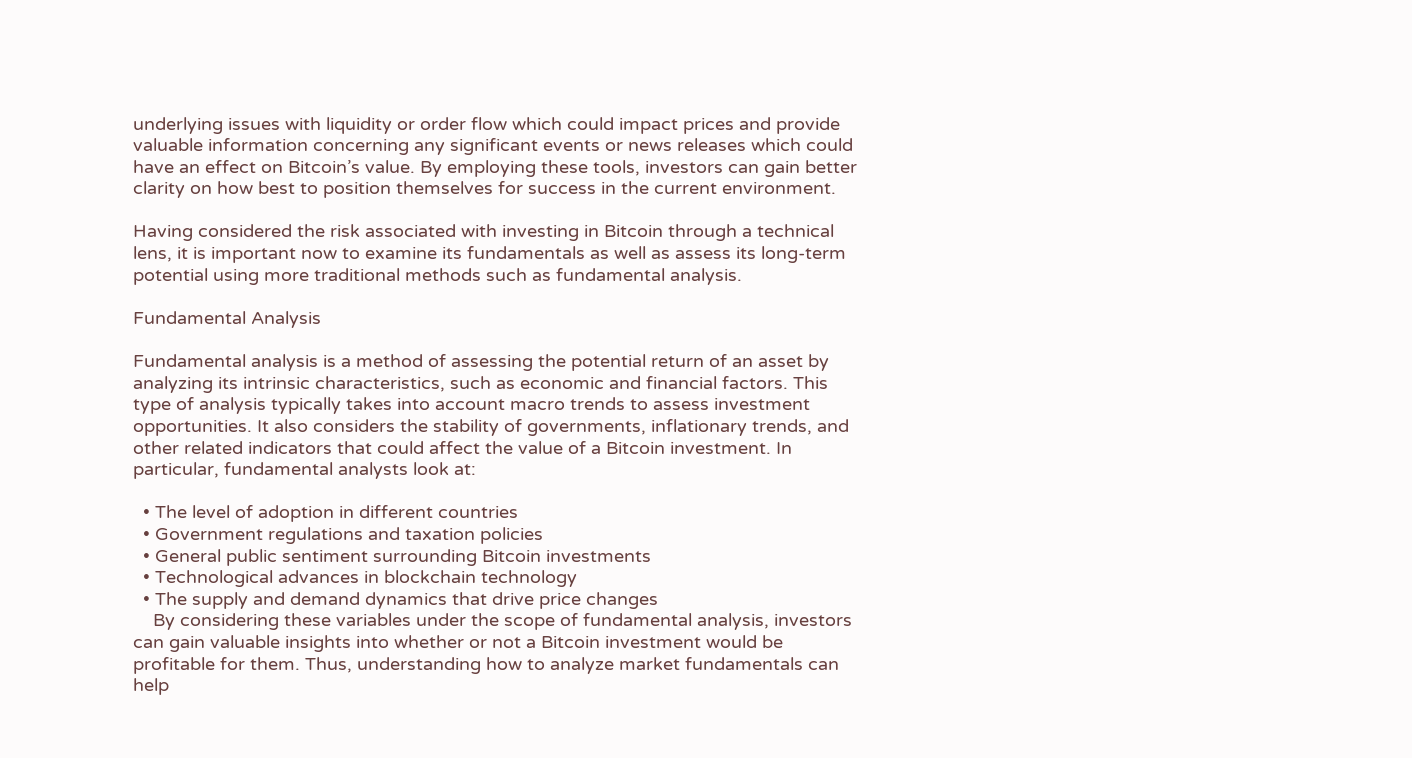underlying issues with liquidity or order flow which could impact prices and provide valuable information concerning any significant events or news releases which could have an effect on Bitcoin’s value. By employing these tools, investors can gain better clarity on how best to position themselves for success in the current environment.

Having considered the risk associated with investing in Bitcoin through a technical lens, it is important now to examine its fundamentals as well as assess its long-term potential using more traditional methods such as fundamental analysis.

Fundamental Analysis

Fundamental analysis is a method of assessing the potential return of an asset by analyzing its intrinsic characteristics, such as economic and financial factors. This type of analysis typically takes into account macro trends to assess investment opportunities. It also considers the stability of governments, inflationary trends, and other related indicators that could affect the value of a Bitcoin investment. In particular, fundamental analysts look at:

  • The level of adoption in different countries
  • Government regulations and taxation policies
  • General public sentiment surrounding Bitcoin investments
  • Technological advances in blockchain technology
  • The supply and demand dynamics that drive price changes
    By considering these variables under the scope of fundamental analysis, investors can gain valuable insights into whether or not a Bitcoin investment would be profitable for them. Thus, understanding how to analyze market fundamentals can help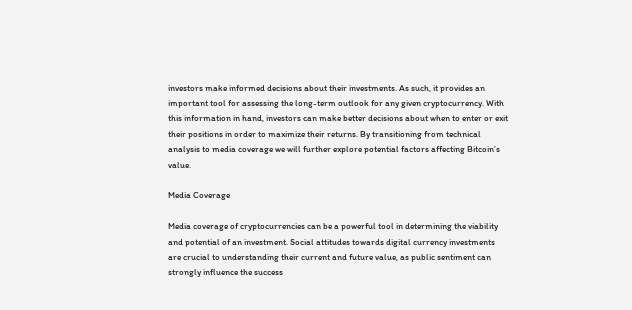investors make informed decisions about their investments. As such, it provides an important tool for assessing the long-term outlook for any given cryptocurrency. With this information in hand, investors can make better decisions about when to enter or exit their positions in order to maximize their returns. By transitioning from technical analysis to media coverage we will further explore potential factors affecting Bitcoin’s value.

Media Coverage

Media coverage of cryptocurrencies can be a powerful tool in determining the viability and potential of an investment. Social attitudes towards digital currency investments are crucial to understanding their current and future value, as public sentiment can strongly influence the success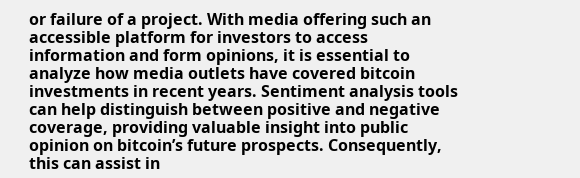or failure of a project. With media offering such an accessible platform for investors to access information and form opinions, it is essential to analyze how media outlets have covered bitcoin investments in recent years. Sentiment analysis tools can help distinguish between positive and negative coverage, providing valuable insight into public opinion on bitcoin’s future prospects. Consequently, this can assist in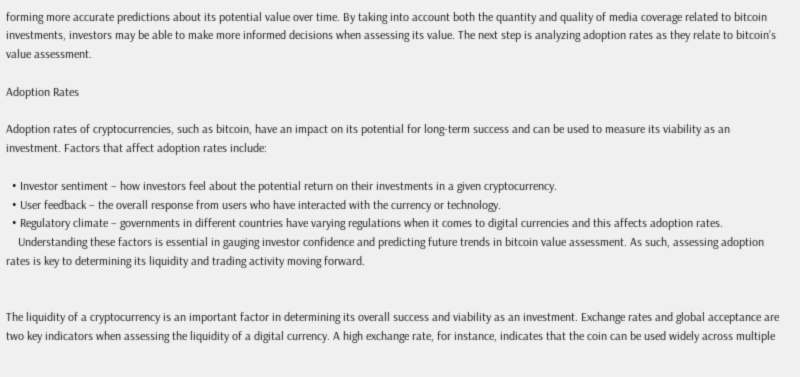forming more accurate predictions about its potential value over time. By taking into account both the quantity and quality of media coverage related to bitcoin investments, investors may be able to make more informed decisions when assessing its value. The next step is analyzing adoption rates as they relate to bitcoin’s value assessment.

Adoption Rates

Adoption rates of cryptocurrencies, such as bitcoin, have an impact on its potential for long-term success and can be used to measure its viability as an investment. Factors that affect adoption rates include:

  • Investor sentiment – how investors feel about the potential return on their investments in a given cryptocurrency.
  • User feedback – the overall response from users who have interacted with the currency or technology.
  • Regulatory climate – governments in different countries have varying regulations when it comes to digital currencies and this affects adoption rates.
    Understanding these factors is essential in gauging investor confidence and predicting future trends in bitcoin value assessment. As such, assessing adoption rates is key to determining its liquidity and trading activity moving forward.


The liquidity of a cryptocurrency is an important factor in determining its overall success and viability as an investment. Exchange rates and global acceptance are two key indicators when assessing the liquidity of a digital currency. A high exchange rate, for instance, indicates that the coin can be used widely across multiple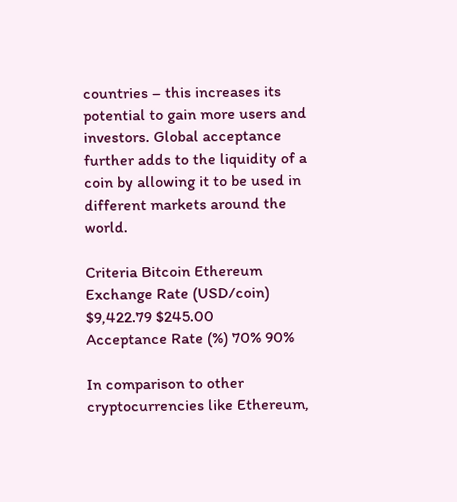countries – this increases its potential to gain more users and investors. Global acceptance further adds to the liquidity of a coin by allowing it to be used in different markets around the world.

Criteria Bitcoin Ethereum
Exchange Rate (USD/coin) $9,422.79 $245.00
Acceptance Rate (%) 70% 90%

In comparison to other cryptocurrencies like Ethereum,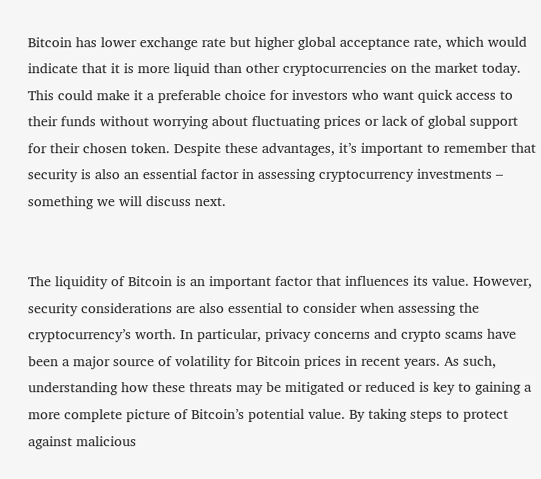Bitcoin has lower exchange rate but higher global acceptance rate, which would indicate that it is more liquid than other cryptocurrencies on the market today. This could make it a preferable choice for investors who want quick access to their funds without worrying about fluctuating prices or lack of global support for their chosen token. Despite these advantages, it’s important to remember that security is also an essential factor in assessing cryptocurrency investments – something we will discuss next.


The liquidity of Bitcoin is an important factor that influences its value. However, security considerations are also essential to consider when assessing the cryptocurrency’s worth. In particular, privacy concerns and crypto scams have been a major source of volatility for Bitcoin prices in recent years. As such, understanding how these threats may be mitigated or reduced is key to gaining a more complete picture of Bitcoin’s potential value. By taking steps to protect against malicious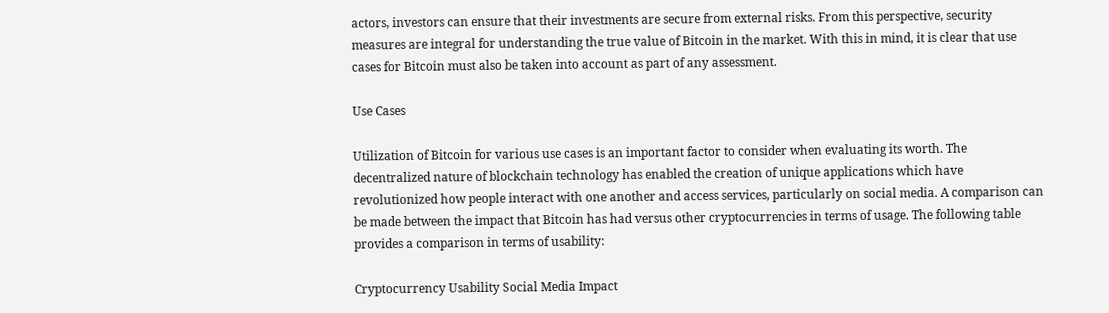actors, investors can ensure that their investments are secure from external risks. From this perspective, security measures are integral for understanding the true value of Bitcoin in the market. With this in mind, it is clear that use cases for Bitcoin must also be taken into account as part of any assessment.

Use Cases

Utilization of Bitcoin for various use cases is an important factor to consider when evaluating its worth. The decentralized nature of blockchain technology has enabled the creation of unique applications which have revolutionized how people interact with one another and access services, particularly on social media. A comparison can be made between the impact that Bitcoin has had versus other cryptocurrencies in terms of usage. The following table provides a comparison in terms of usability:

Cryptocurrency Usability Social Media Impact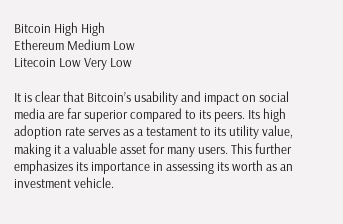Bitcoin High High
Ethereum Medium Low
Litecoin Low Very Low

It is clear that Bitcoin’s usability and impact on social media are far superior compared to its peers. Its high adoption rate serves as a testament to its utility value, making it a valuable asset for many users. This further emphasizes its importance in assessing its worth as an investment vehicle.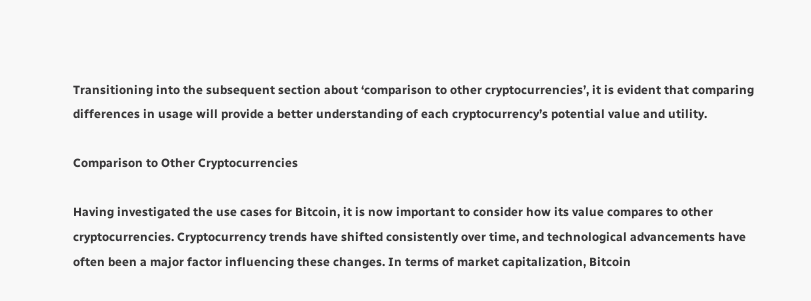Transitioning into the subsequent section about ‘comparison to other cryptocurrencies’, it is evident that comparing differences in usage will provide a better understanding of each cryptocurrency’s potential value and utility.

Comparison to Other Cryptocurrencies

Having investigated the use cases for Bitcoin, it is now important to consider how its value compares to other cryptocurrencies. Cryptocurrency trends have shifted consistently over time, and technological advancements have often been a major factor influencing these changes. In terms of market capitalization, Bitcoin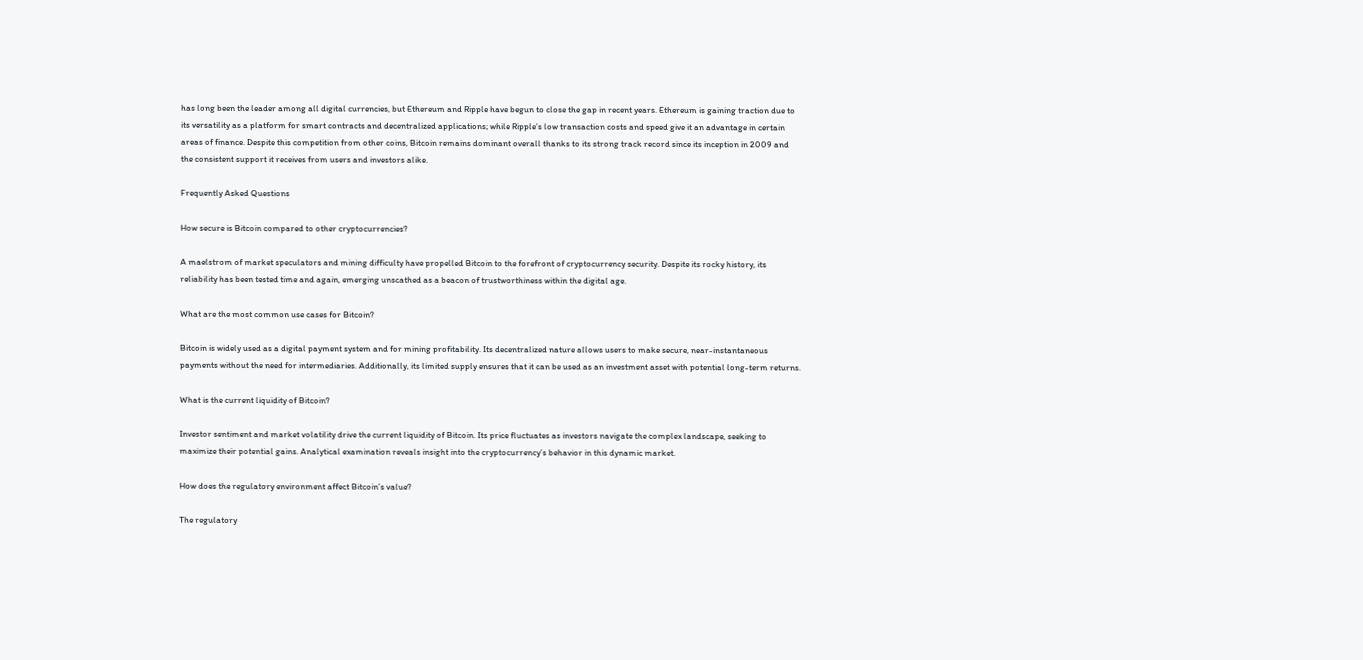has long been the leader among all digital currencies, but Ethereum and Ripple have begun to close the gap in recent years. Ethereum is gaining traction due to its versatility as a platform for smart contracts and decentralized applications; while Ripple’s low transaction costs and speed give it an advantage in certain areas of finance. Despite this competition from other coins, Bitcoin remains dominant overall thanks to its strong track record since its inception in 2009 and the consistent support it receives from users and investors alike.

Frequently Asked Questions

How secure is Bitcoin compared to other cryptocurrencies?

A maelstrom of market speculators and mining difficulty have propelled Bitcoin to the forefront of cryptocurrency security. Despite its rocky history, its reliability has been tested time and again, emerging unscathed as a beacon of trustworthiness within the digital age.

What are the most common use cases for Bitcoin?

Bitcoin is widely used as a digital payment system and for mining profitability. Its decentralized nature allows users to make secure, near-instantaneous payments without the need for intermediaries. Additionally, its limited supply ensures that it can be used as an investment asset with potential long-term returns.

What is the current liquidity of Bitcoin?

Investor sentiment and market volatility drive the current liquidity of Bitcoin. Its price fluctuates as investors navigate the complex landscape, seeking to maximize their potential gains. Analytical examination reveals insight into the cryptocurrency’s behavior in this dynamic market.

How does the regulatory environment affect Bitcoin’s value?

The regulatory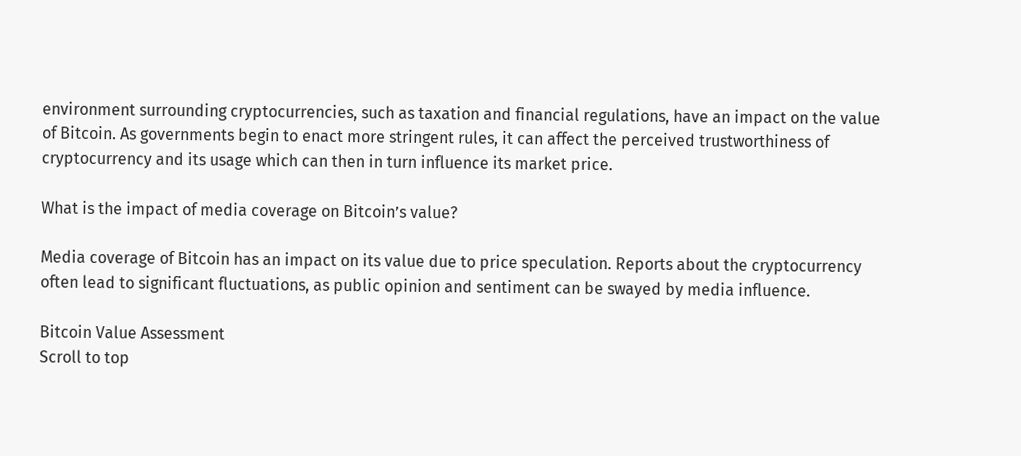environment surrounding cryptocurrencies, such as taxation and financial regulations, have an impact on the value of Bitcoin. As governments begin to enact more stringent rules, it can affect the perceived trustworthiness of cryptocurrency and its usage which can then in turn influence its market price.

What is the impact of media coverage on Bitcoin’s value?

Media coverage of Bitcoin has an impact on its value due to price speculation. Reports about the cryptocurrency often lead to significant fluctuations, as public opinion and sentiment can be swayed by media influence.

Bitcoin Value Assessment
Scroll to top